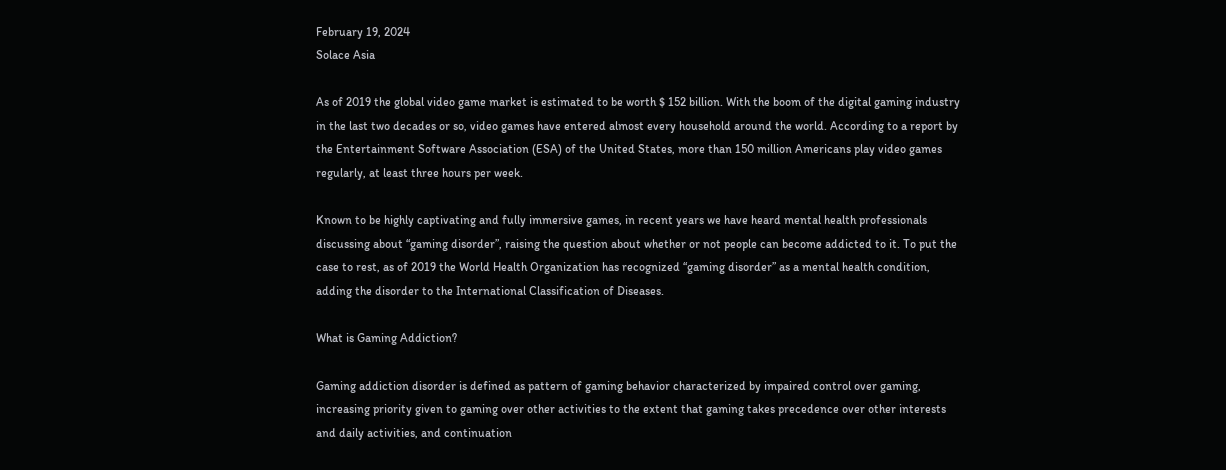February 19, 2024
Solace Asia

As of 2019 the global video game market is estimated to be worth $ 152 billion. With the boom of the digital gaming industry in the last two decades or so, video games have entered almost every household around the world. According to a report by the Entertainment Software Association (ESA) of the United States, more than 150 million Americans play video games regularly, at least three hours per week.

Known to be highly captivating and fully immersive games, in recent years we have heard mental health professionals discussing about “gaming disorder”, raising the question about whether or not people can become addicted to it. To put the case to rest, as of 2019 the World Health Organization has recognized “gaming disorder” as a mental health condition, adding the disorder to the International Classification of Diseases.

What is Gaming Addiction?

Gaming addiction disorder is defined as pattern of gaming behavior characterized by impaired control over gaming, increasing priority given to gaming over other activities to the extent that gaming takes precedence over other interests and daily activities, and continuation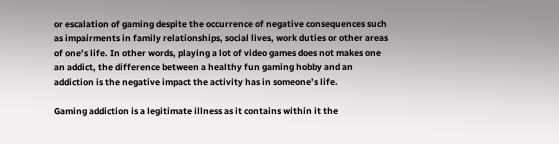or escalation of gaming despite the occurrence of negative consequences such as impairments in family relationships, social lives, work duties or other areas of one’s life. In other words, playing a lot of video games does not makes one an addict, the difference between a healthy fun gaming hobby and an addiction is the negative impact the activity has in someone’s life.

Gaming addiction is a legitimate illness as it contains within it the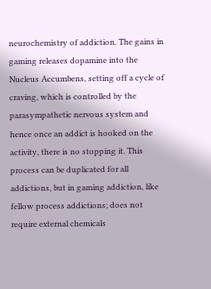neurochemistry of addiction. The gains in gaming releases dopamine into the Nucleus Accumbens, setting off a cycle of craving, which is controlled by the parasympathetic nervous system and hence once an addict is hooked on the activity, there is no stopping it. This process can be duplicated for all addictions, but in gaming addiction, like fellow process addictions; does not require external chemicals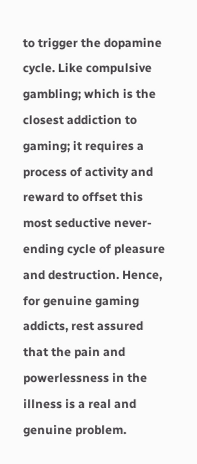to trigger the dopamine cycle. Like compulsive gambling; which is the closest addiction to gaming; it requires a process of activity and reward to offset this most seductive never-ending cycle of pleasure and destruction. Hence, for genuine gaming addicts, rest assured that the pain and powerlessness in the illness is a real and genuine problem.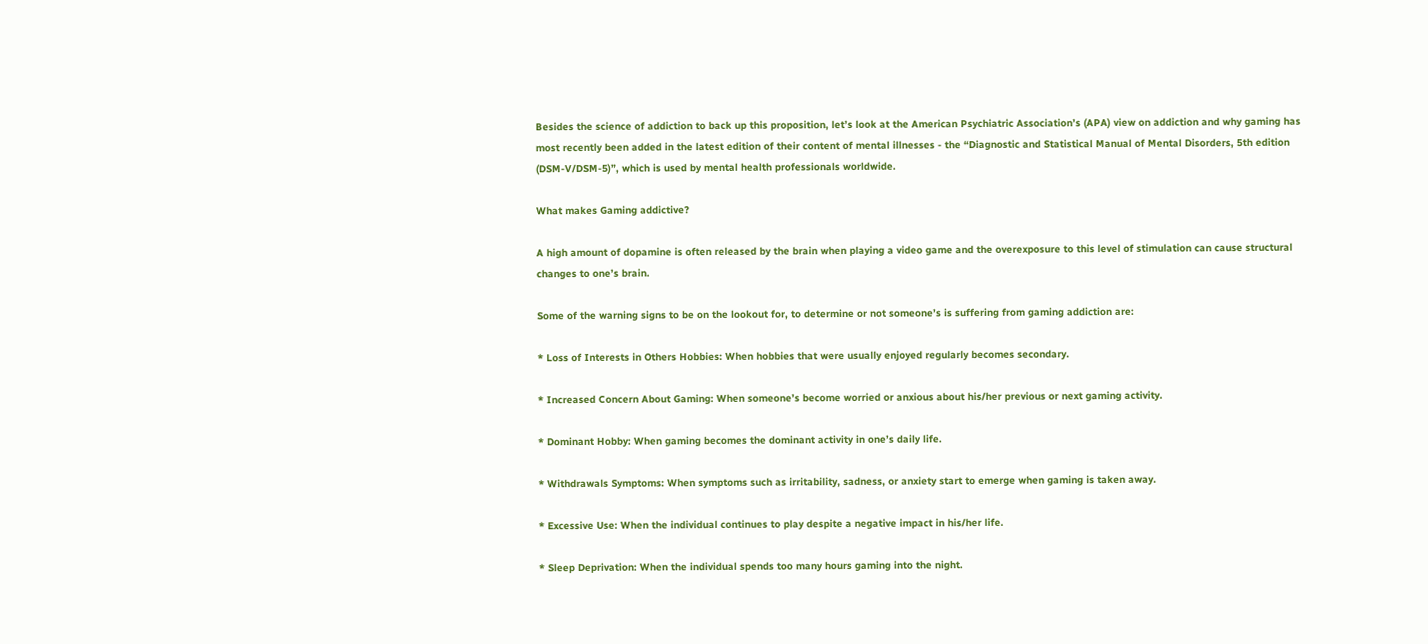Besides the science of addiction to back up this proposition, let’s look at the American Psychiatric Association’s (APA) view on addiction and why gaming has most recently been added in the latest edition of their content of mental illnesses - the “Diagnostic and Statistical Manual of Mental Disorders, 5th edition (DSM-V/DSM-5)”, which is used by mental health professionals worldwide.

What makes Gaming addictive?

A high amount of dopamine is often released by the brain when playing a video game and the overexposure to this level of stimulation can cause structural changes to one’s brain.

Some of the warning signs to be on the lookout for, to determine or not someone’s is suffering from gaming addiction are:

* Loss of Interests in Others Hobbies: When hobbies that were usually enjoyed regularly becomes secondary.

* Increased Concern About Gaming: When someone’s become worried or anxious about his/her previous or next gaming activity.

* Dominant Hobby: When gaming becomes the dominant activity in one’s daily life.

* Withdrawals Symptoms: When symptoms such as irritability, sadness, or anxiety start to emerge when gaming is taken away.

* Excessive Use: When the individual continues to play despite a negative impact in his/her life.

* Sleep Deprivation: When the individual spends too many hours gaming into the night.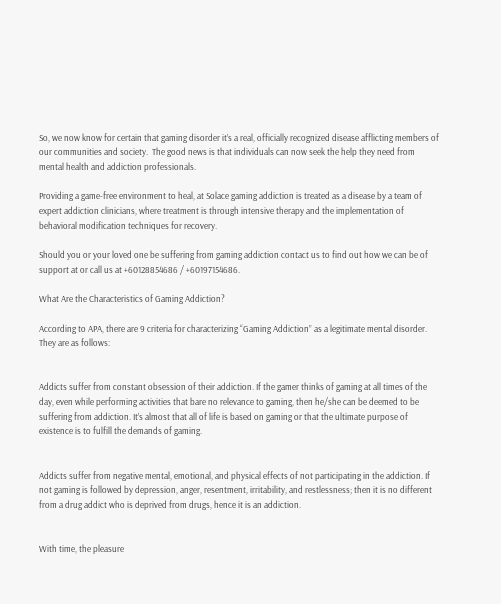So, we now know for certain that gaming disorder it’s a real, officially recognized disease afflicting members of our communities and society.  The good news is that individuals can now seek the help they need from mental health and addiction professionals.

Providing a game-free environment to heal, at Solace gaming addiction is treated as a disease by a team of expert addiction clinicians, where treatment is through intensive therapy and the implementation of behavioral modification techniques for recovery.

Should you or your loved one be suffering from gaming addiction contact us to find out how we can be of support at or call us at +60128854686 / +60197154686.

What Are the Characteristics of Gaming Addiction?

According to APA, there are 9 criteria for characterizing “Gaming Addiction” as a legitimate mental disorder. They are as follows:


Addicts suffer from constant obsession of their addiction. If the gamer thinks of gaming at all times of the day, even while performing activities that bare no relevance to gaming, then he/she can be deemed to be suffering from addiction. It’s almost that all of life is based on gaming or that the ultimate purpose of existence is to fulfill the demands of gaming.


Addicts suffer from negative mental, emotional, and physical effects of not participating in the addiction. If not gaming is followed by depression, anger, resentment, irritability, and restlessness; then it is no different from a drug addict who is deprived from drugs, hence it is an addiction.


With time, the pleasure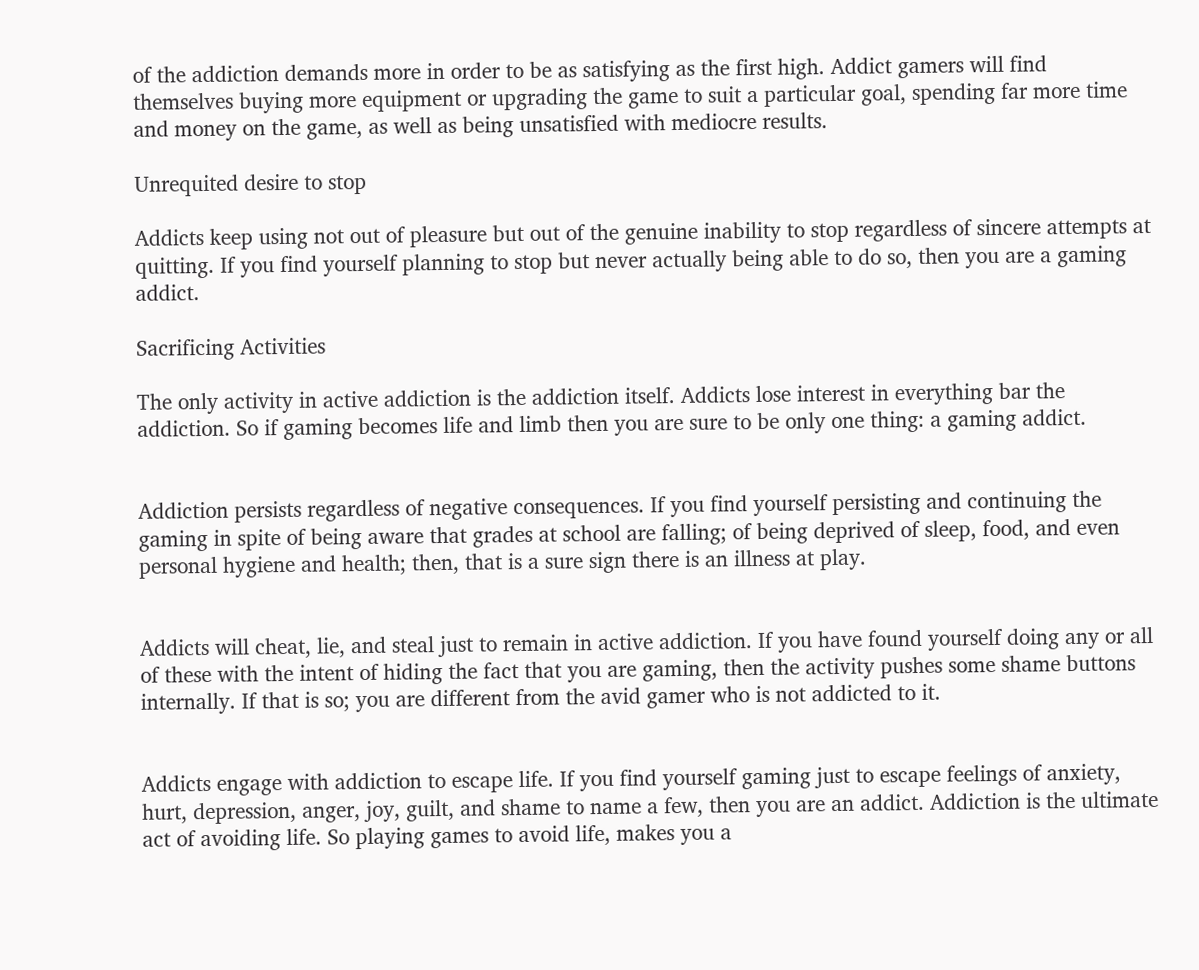of the addiction demands more in order to be as satisfying as the first high. Addict gamers will find themselves buying more equipment or upgrading the game to suit a particular goal, spending far more time and money on the game, as well as being unsatisfied with mediocre results.

Unrequited desire to stop

Addicts keep using not out of pleasure but out of the genuine inability to stop regardless of sincere attempts at quitting. If you find yourself planning to stop but never actually being able to do so, then you are a gaming addict.

Sacrificing Activities

The only activity in active addiction is the addiction itself. Addicts lose interest in everything bar the addiction. So if gaming becomes life and limb then you are sure to be only one thing: a gaming addict.


Addiction persists regardless of negative consequences. If you find yourself persisting and continuing the gaming in spite of being aware that grades at school are falling; of being deprived of sleep, food, and even personal hygiene and health; then, that is a sure sign there is an illness at play.


Addicts will cheat, lie, and steal just to remain in active addiction. If you have found yourself doing any or all of these with the intent of hiding the fact that you are gaming, then the activity pushes some shame buttons internally. If that is so; you are different from the avid gamer who is not addicted to it.


Addicts engage with addiction to escape life. If you find yourself gaming just to escape feelings of anxiety, hurt, depression, anger, joy, guilt, and shame to name a few, then you are an addict. Addiction is the ultimate act of avoiding life. So playing games to avoid life, makes you a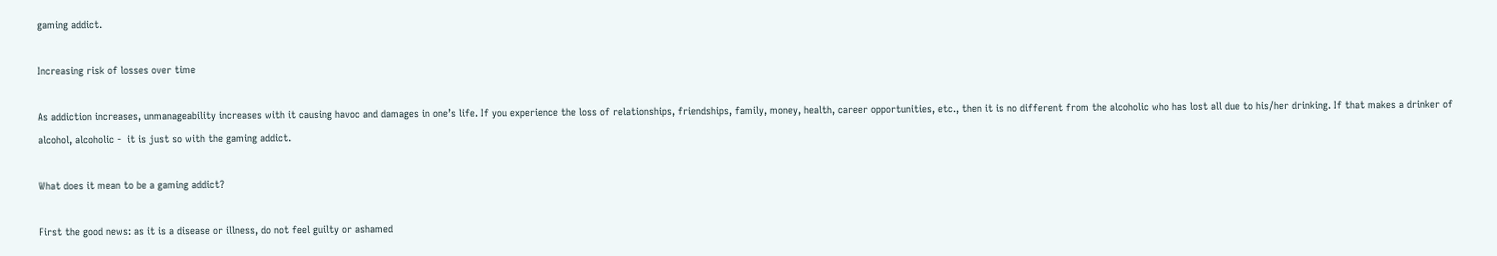gaming addict.

Increasing risk of losses over time

As addiction increases, unmanageability increases with it causing havoc and damages in one’s life. If you experience the loss of relationships, friendships, family, money, health, career opportunities, etc., then it is no different from the alcoholic who has lost all due to his/her drinking. If that makes a drinker of alcohol, alcoholic -  it is just so with the gaming addict.

What does it mean to be a gaming addict?

First the good news: as it is a disease or illness, do not feel guilty or ashamed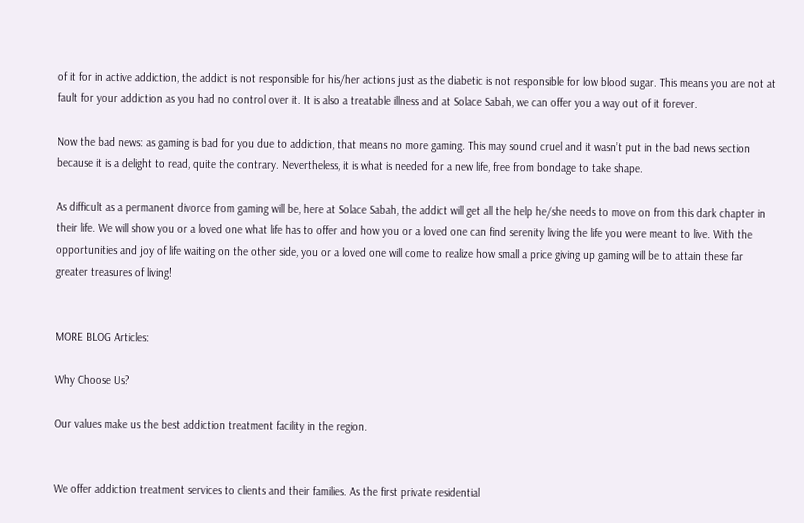of it for in active addiction, the addict is not responsible for his/her actions just as the diabetic is not responsible for low blood sugar. This means you are not at fault for your addiction as you had no control over it. It is also a treatable illness and at Solace Sabah, we can offer you a way out of it forever.

Now the bad news: as gaming is bad for you due to addiction, that means no more gaming. This may sound cruel and it wasn’t put in the bad news section because it is a delight to read, quite the contrary. Nevertheless, it is what is needed for a new life, free from bondage to take shape.

As difficult as a permanent divorce from gaming will be, here at Solace Sabah, the addict will get all the help he/she needs to move on from this dark chapter in their life. We will show you or a loved one what life has to offer and how you or a loved one can find serenity living the life you were meant to live. With the opportunities and joy of life waiting on the other side, you or a loved one will come to realize how small a price giving up gaming will be to attain these far greater treasures of living!


MORE BLOG Articles:

Why Choose Us?

Our values make us the best addiction treatment facility in the region.


We offer addiction treatment services to clients and their families. As the first private residential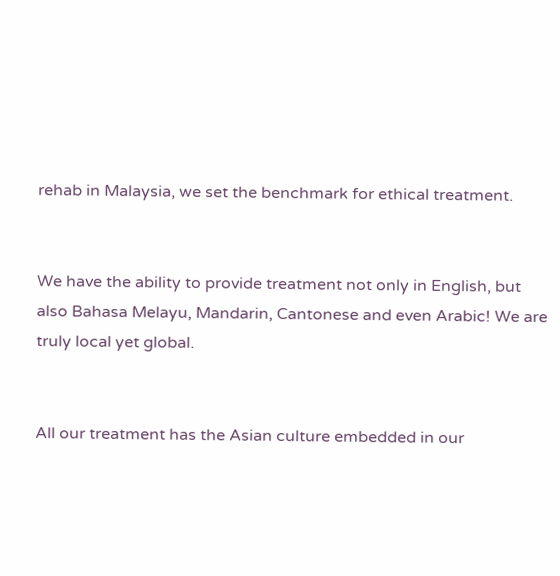rehab in Malaysia, we set the benchmark for ethical treatment.


We have the ability to provide treatment not only in English, but also Bahasa Melayu, Mandarin, Cantonese and even Arabic! We are truly local yet global.


All our treatment has the Asian culture embedded in our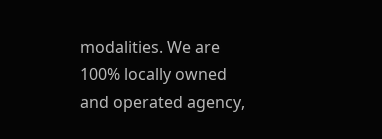modalities. We are 100% locally owned and operated agency,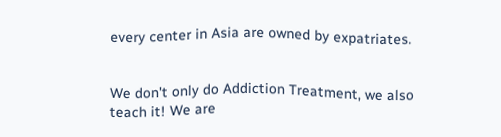every center in Asia are owned by expatriates.


We don't only do Addiction Treatment, we also teach it! We are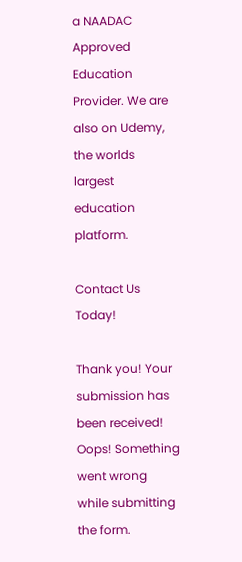a NAADAC Approved Education Provider. We are also on Udemy, the worlds largest education platform.

Contact Us Today!

Thank you! Your submission has been received!
Oops! Something went wrong while submitting the form.